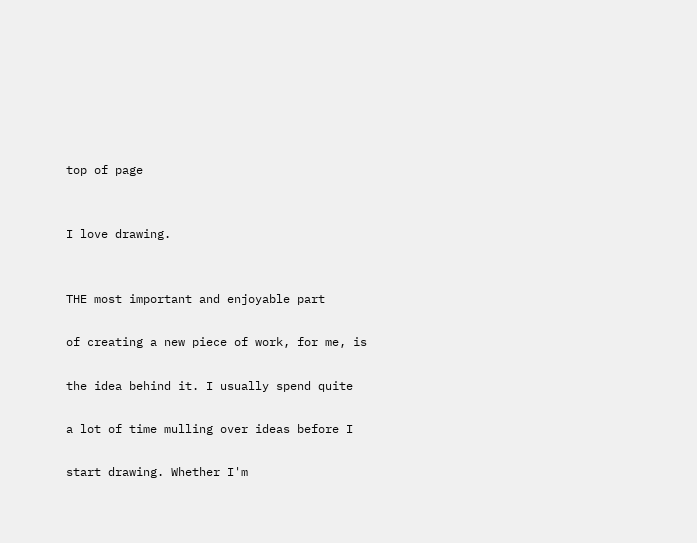top of page


I love drawing.


THE most important and enjoyable part

of creating a new piece of work, for me, is

the idea behind it. I usually spend quite

a lot of time mulling over ideas before I

start drawing. Whether I'm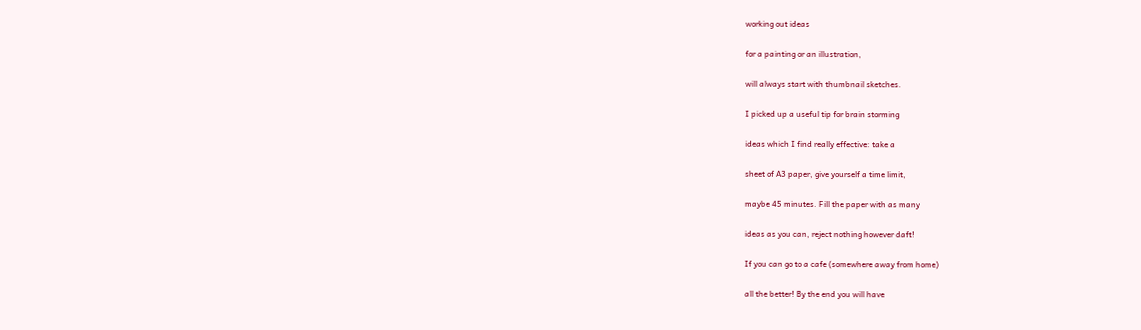working out ideas

for a painting or an illustration,

will always start with thumbnail sketches.

I picked up a useful tip for brain storming

ideas which I find really effective: take a

sheet of A3 paper, give yourself a time limit,

maybe 45 minutes. Fill the paper with as many

ideas as you can, reject nothing however daft!

If you can go to a cafe (somewhere away from home)

all the better! By the end you will have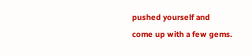pushed yourself and come up with a few gems.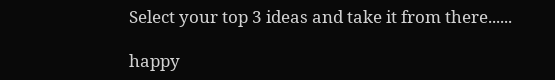Select your top 3 ideas and take it from there......

happy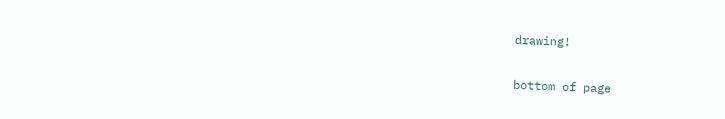drawing!

bottom of page